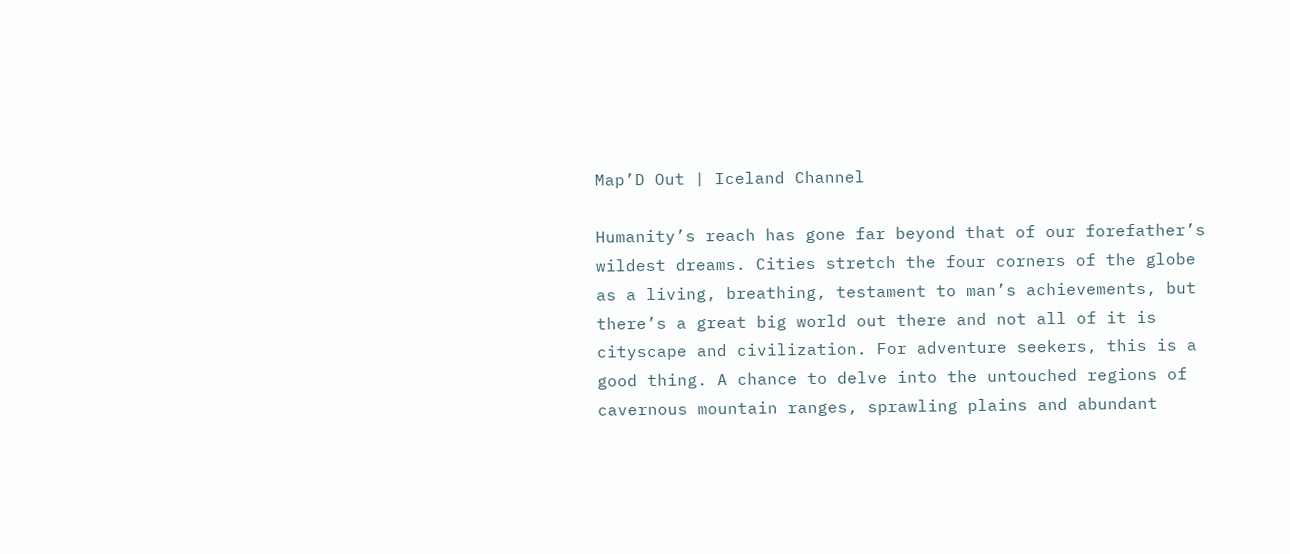Map’D Out | Iceland Channel

Humanity’s reach has gone far beyond that of our forefather’s wildest dreams. Cities stretch the four corners of the globe as a living, breathing, testament to man’s achievements, but there’s a great big world out there and not all of it is cityscape and civilization. For adventure seekers, this is a good thing. A chance to delve into the untouched regions of cavernous mountain ranges, sprawling plains and abundant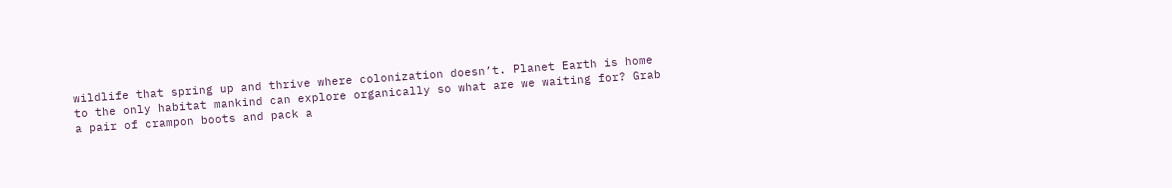wildlife that spring up and thrive where colonization doesn’t. Planet Earth is home to the only habitat mankind can explore organically so what are we waiting for? Grab a pair of crampon boots and pack a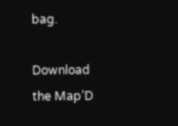bag.

Download the Map’D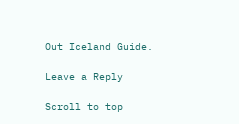Out Iceland Guide.

Leave a Reply

Scroll to top